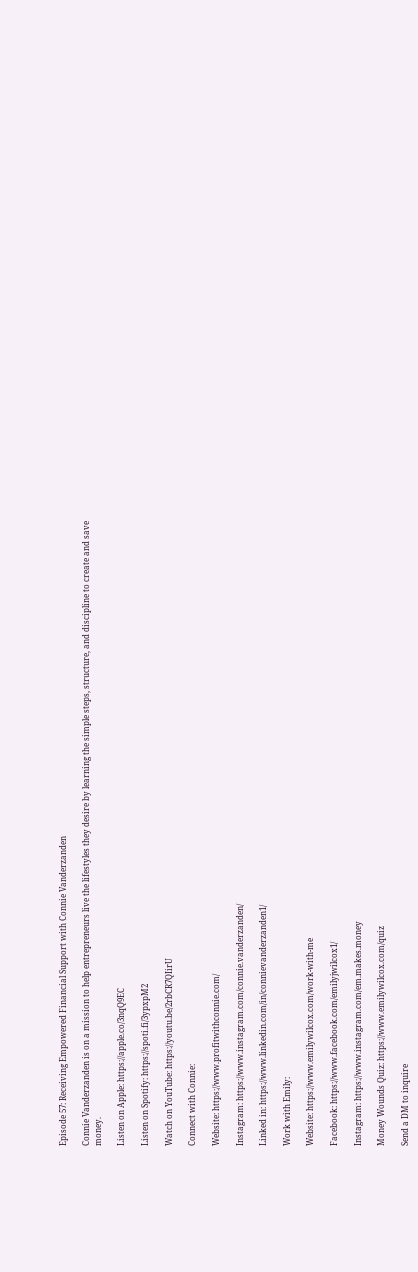Episode 57: Receiving Empowered Financial Support with Connie Vanderzanden

Connie Vanderzanden is on a mission to help entrepreneurs live the lifestyles they desire by learning the simple steps, structure, and discipline to create and save money.

Listen on Apple: https://apple.co/3nqQ9EC

Listen on Spotify: https://spoti.fi/3ypxpM2

Watch on YouTube: https://youtu.be/2rbCR7QIirU

Connect with Connie:

Website: https://www.profitwithconnie.com/

Instagram: https://www.instagram.com/connie.vanderzanden/

Linked in: https://www.linkedin.com/in/connievanderzanden1/

Work with Emily:

Website: https://www.emilywilcox.com/work-with-me

Facebook: https://www.facebook.com/emilyjwilcox1/

Instagram: https://www.instagram.com/em.makes.money

Money Wounds Quiz: https://www.emilywilcox.com/quiz

Send a DM to inquire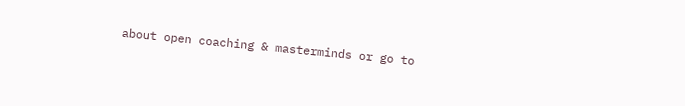about open coaching & masterminds or go to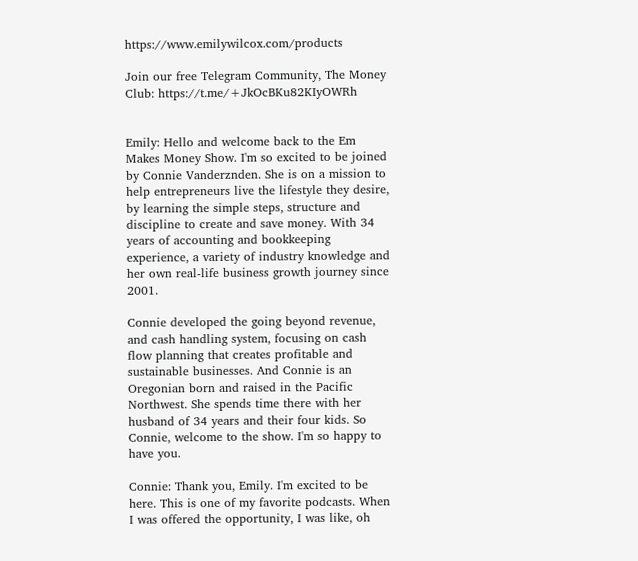https://www.emilywilcox.com/products

Join our free Telegram Community, The Money Club: https://t.me/+JkOcBKu82KIyOWRh


Emily: Hello and welcome back to the Em Makes Money Show. I'm so excited to be joined by Connie Vanderznden. She is on a mission to help entrepreneurs live the lifestyle they desire, by learning the simple steps, structure and discipline to create and save money. With 34 years of accounting and bookkeeping experience, a variety of industry knowledge and her own real-life business growth journey since 2001.

Connie developed the going beyond revenue, and cash handling system, focusing on cash flow planning that creates profitable and sustainable businesses. And Connie is an Oregonian born and raised in the Pacific Northwest. She spends time there with her husband of 34 years and their four kids. So Connie, welcome to the show. I'm so happy to have you.

Connie: Thank you, Emily. I'm excited to be here. This is one of my favorite podcasts. When I was offered the opportunity, I was like, oh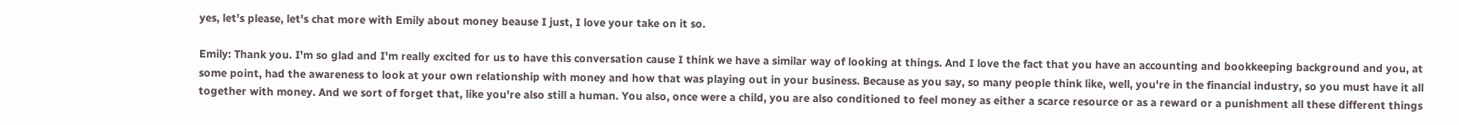yes, let's please, let's chat more with Emily about money beause I just, I love your take on it so.

Emily: Thank you. I'm so glad and I'm really excited for us to have this conversation cause I think we have a similar way of looking at things. And I love the fact that you have an accounting and bookkeeping background and you, at some point, had the awareness to look at your own relationship with money and how that was playing out in your business. Because as you say, so many people think like, well, you're in the financial industry, so you must have it all together with money. And we sort of forget that, like you're also still a human. You also, once were a child, you are also conditioned to feel money as either a scarce resource or as a reward or a punishment all these different things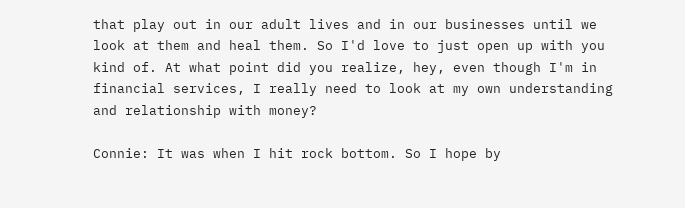that play out in our adult lives and in our businesses until we look at them and heal them. So I'd love to just open up with you kind of. At what point did you realize, hey, even though I'm in financial services, I really need to look at my own understanding and relationship with money?

Connie: It was when I hit rock bottom. So I hope by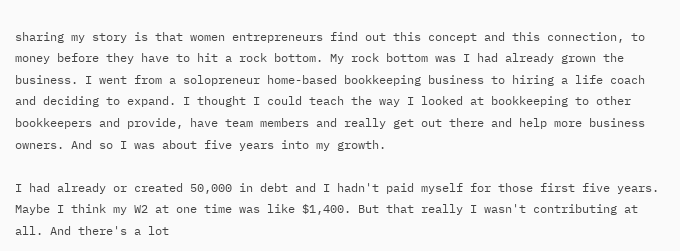sharing my story is that women entrepreneurs find out this concept and this connection, to money before they have to hit a rock bottom. My rock bottom was I had already grown the business. I went from a solopreneur home-based bookkeeping business to hiring a life coach and deciding to expand. I thought I could teach the way I looked at bookkeeping to other bookkeepers and provide, have team members and really get out there and help more business owners. And so I was about five years into my growth.

I had already or created 50,000 in debt and I hadn't paid myself for those first five years. Maybe I think my W2 at one time was like $1,400. But that really I wasn't contributing at all. And there's a lot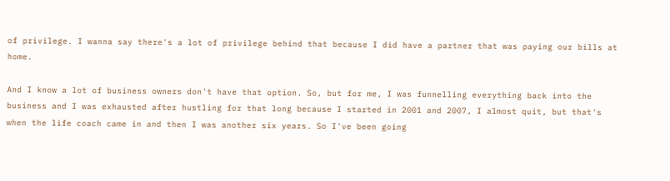of privilege. I wanna say there's a lot of privilege behind that because I did have a partner that was paying our bills at home.

And I know a lot of business owners don't have that option. So, but for me, I was funnelling everything back into the business and I was exhausted after hustling for that long because I started in 2001 and 2007, I almost quit, but that's when the life coach came in and then I was another six years. So I've been going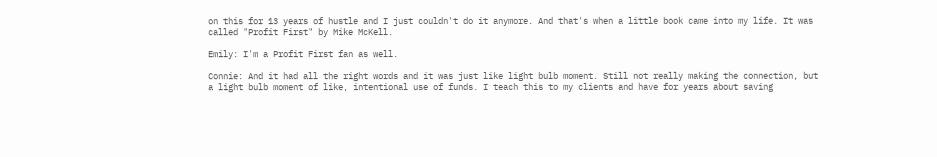on this for 13 years of hustle and I just couldn't do it anymore. And that's when a little book came into my life. It was called "Profit First" by Mike McKell.

Emily: I'm a Profit First fan as well.

Connie: And it had all the right words and it was just like light bulb moment. Still not really making the connection, but a light bulb moment of like, intentional use of funds. I teach this to my clients and have for years about saving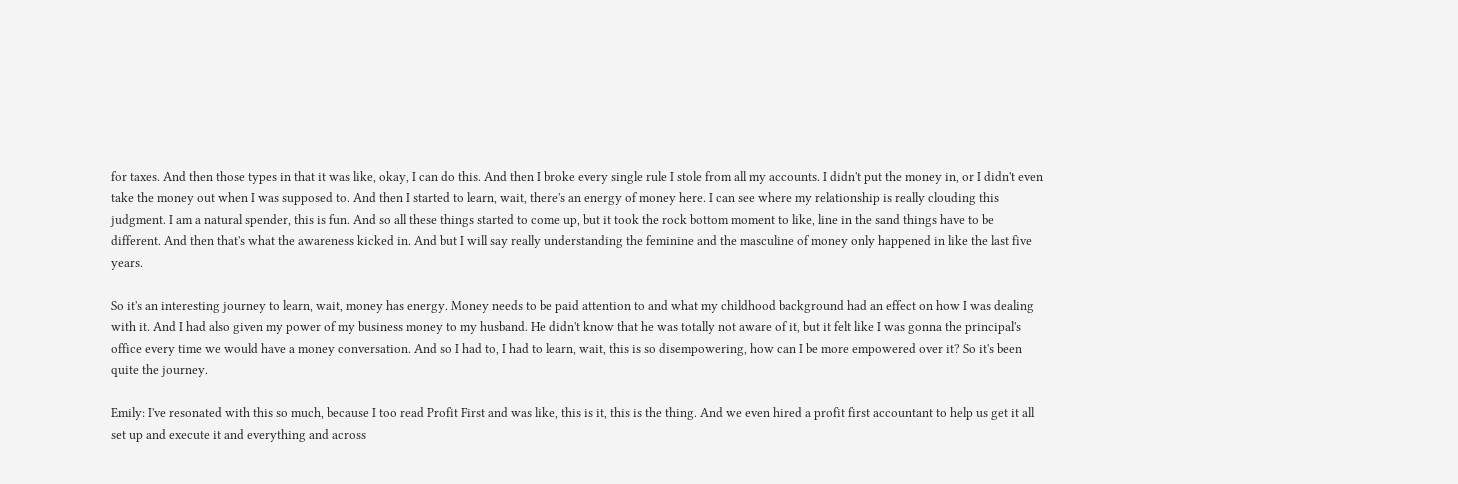for taxes. And then those types in that it was like, okay, I can do this. And then I broke every single rule I stole from all my accounts. I didn't put the money in, or I didn't even take the money out when I was supposed to. And then I started to learn, wait, there's an energy of money here. I can see where my relationship is really clouding this judgment. I am a natural spender, this is fun. And so all these things started to come up, but it took the rock bottom moment to like, line in the sand things have to be different. And then that's what the awareness kicked in. And but I will say really understanding the feminine and the masculine of money only happened in like the last five years.

So it's an interesting journey to learn, wait, money has energy. Money needs to be paid attention to and what my childhood background had an effect on how I was dealing with it. And I had also given my power of my business money to my husband. He didn't know that he was totally not aware of it, but it felt like I was gonna the principal's office every time we would have a money conversation. And so I had to, I had to learn, wait, this is so disempowering, how can I be more empowered over it? So it's been quite the journey.

Emily: I've resonated with this so much, because I too read Profit First and was like, this is it, this is the thing. And we even hired a profit first accountant to help us get it all set up and execute it and everything and across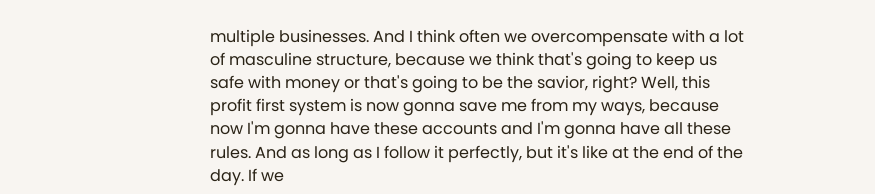multiple businesses. And I think often we overcompensate with a lot of masculine structure, because we think that's going to keep us safe with money or that's going to be the savior, right? Well, this profit first system is now gonna save me from my ways, because now I'm gonna have these accounts and I'm gonna have all these rules. And as long as I follow it perfectly, but it's like at the end of the day. If we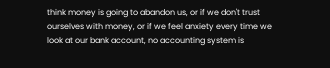think money is going to abandon us, or if we don't trust ourselves with money, or if we feel anxiety every time we look at our bank account, no accounting system is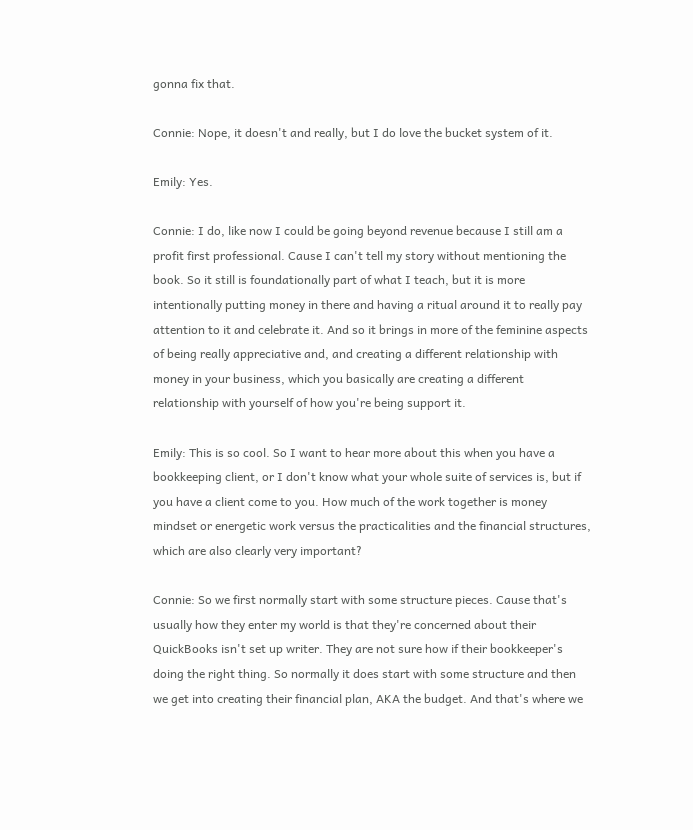gonna fix that.

Connie: Nope, it doesn't and really, but I do love the bucket system of it.

Emily: Yes.

Connie: I do, like now I could be going beyond revenue because I still am a profit first professional. Cause I can't tell my story without mentioning the book. So it still is foundationally part of what I teach, but it is more intentionally putting money in there and having a ritual around it to really pay attention to it and celebrate it. And so it brings in more of the feminine aspects of being really appreciative and, and creating a different relationship with money in your business, which you basically are creating a different relationship with yourself of how you're being support it.

Emily: This is so cool. So I want to hear more about this when you have a bookkeeping client, or I don't know what your whole suite of services is, but if you have a client come to you. How much of the work together is money mindset or energetic work versus the practicalities and the financial structures, which are also clearly very important?

Connie: So we first normally start with some structure pieces. Cause that's usually how they enter my world is that they're concerned about their QuickBooks isn't set up writer. They are not sure how if their bookkeeper's doing the right thing. So normally it does start with some structure and then we get into creating their financial plan, AKA the budget. And that's where we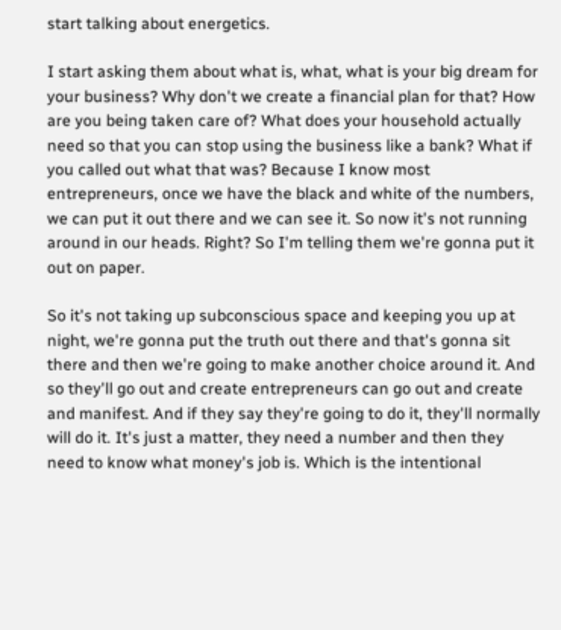start talking about energetics.

I start asking them about what is, what, what is your big dream for your business? Why don't we create a financial plan for that? How are you being taken care of? What does your household actually need so that you can stop using the business like a bank? What if you called out what that was? Because I know most entrepreneurs, once we have the black and white of the numbers, we can put it out there and we can see it. So now it's not running around in our heads. Right? So I'm telling them we're gonna put it out on paper.

So it's not taking up subconscious space and keeping you up at night, we're gonna put the truth out there and that's gonna sit there and then we're going to make another choice around it. And so they'll go out and create entrepreneurs can go out and create and manifest. And if they say they're going to do it, they'll normally will do it. It's just a matter, they need a number and then they need to know what money's job is. Which is the intentional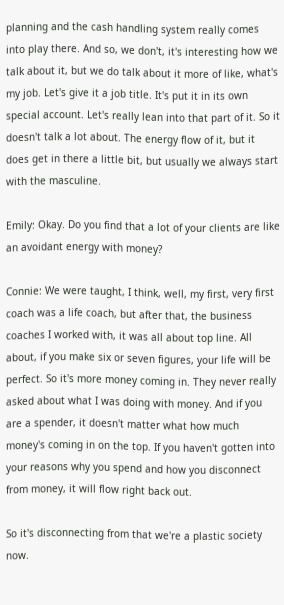planning and the cash handling system really comes into play there. And so, we don't, it's interesting how we talk about it, but we do talk about it more of like, what's my job. Let's give it a job title. It's put it in its own special account. Let's really lean into that part of it. So it doesn't talk a lot about. The energy flow of it, but it does get in there a little bit, but usually we always start with the masculine.

Emily: Okay. Do you find that a lot of your clients are like an avoidant energy with money?

Connie: We were taught, I think, well, my first, very first coach was a life coach, but after that, the business coaches I worked with, it was all about top line. All about, if you make six or seven figures, your life will be perfect. So it's more money coming in. They never really asked about what I was doing with money. And if you are a spender, it doesn't matter what how much money's coming in on the top. If you haven't gotten into your reasons why you spend and how you disconnect from money, it will flow right back out.

So it's disconnecting from that we're a plastic society now.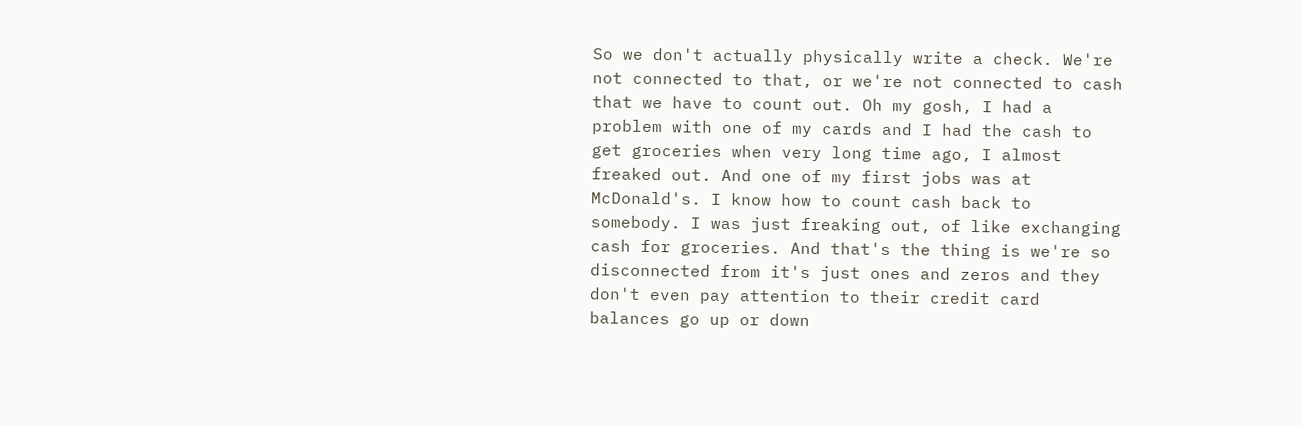So we don't actually physically write a check. We're not connected to that, or we're not connected to cash that we have to count out. Oh my gosh, I had a problem with one of my cards and I had the cash to get groceries when very long time ago, I almost freaked out. And one of my first jobs was at McDonald's. I know how to count cash back to somebody. I was just freaking out, of like exchanging cash for groceries. And that's the thing is we're so disconnected from it's just ones and zeros and they don't even pay attention to their credit card balances go up or down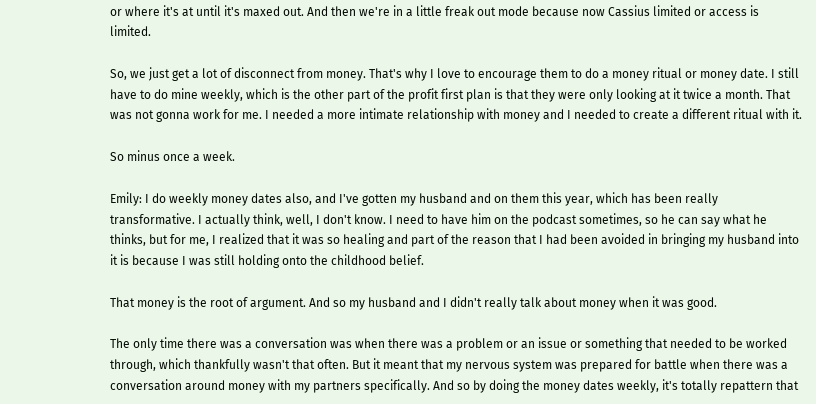or where it's at until it's maxed out. And then we're in a little freak out mode because now Cassius limited or access is limited.

So, we just get a lot of disconnect from money. That's why I love to encourage them to do a money ritual or money date. I still have to do mine weekly, which is the other part of the profit first plan is that they were only looking at it twice a month. That was not gonna work for me. I needed a more intimate relationship with money and I needed to create a different ritual with it.

So minus once a week.

Emily: I do weekly money dates also, and I've gotten my husband and on them this year, which has been really transformative. I actually think, well, I don't know. I need to have him on the podcast sometimes, so he can say what he thinks, but for me, I realized that it was so healing and part of the reason that I had been avoided in bringing my husband into it is because I was still holding onto the childhood belief.

That money is the root of argument. And so my husband and I didn't really talk about money when it was good.

The only time there was a conversation was when there was a problem or an issue or something that needed to be worked through, which thankfully wasn't that often. But it meant that my nervous system was prepared for battle when there was a conversation around money with my partners specifically. And so by doing the money dates weekly, it's totally repattern that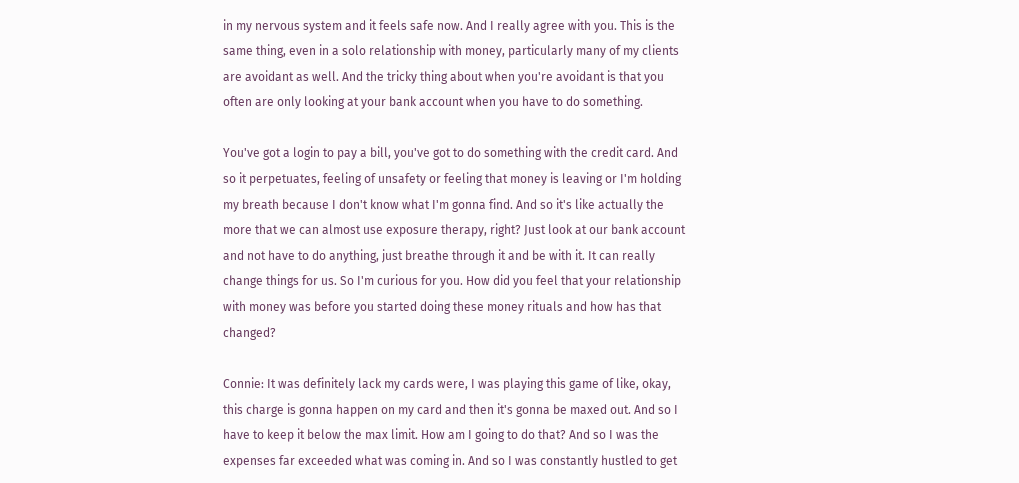in my nervous system and it feels safe now. And I really agree with you. This is the same thing, even in a solo relationship with money, particularly many of my clients are avoidant as well. And the tricky thing about when you're avoidant is that you often are only looking at your bank account when you have to do something.

You've got a login to pay a bill, you've got to do something with the credit card. And so it perpetuates, feeling of unsafety or feeling that money is leaving or I'm holding my breath because I don't know what I'm gonna find. And so it's like actually the more that we can almost use exposure therapy, right? Just look at our bank account and not have to do anything, just breathe through it and be with it. It can really change things for us. So I'm curious for you. How did you feel that your relationship with money was before you started doing these money rituals and how has that changed?

Connie: It was definitely lack my cards were, I was playing this game of like, okay, this charge is gonna happen on my card and then it's gonna be maxed out. And so I have to keep it below the max limit. How am I going to do that? And so I was the expenses far exceeded what was coming in. And so I was constantly hustled to get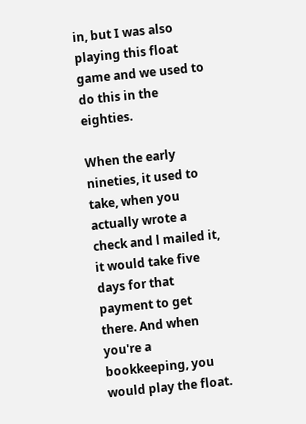in, but I was also playing this float game and we used to do this in the eighties.

When the early nineties, it used to take, when you actually wrote a check and l mailed it, it would take five days for that payment to get there. And when you're a bookkeeping, you would play the float.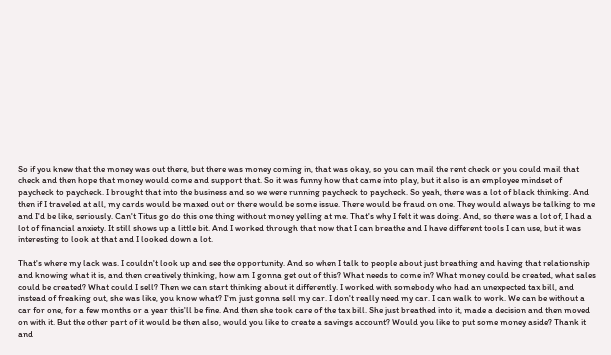So if you knew that the money was out there, but there was money coming in, that was okay, so you can mail the rent check or you could mail that check and then hope that money would come and support that. So it was funny how that came into play, but it also is an employee mindset of paycheck to paycheck. I brought that into the business and so we were running paycheck to paycheck. So yeah, there was a lot of black thinking. And then if I traveled at all, my cards would be maxed out or there would be some issue. There would be fraud on one. They would always be talking to me and I'd be like, seriously. Can't Titus go do this one thing without money yelling at me. That's why I felt it was doing. And, so there was a lot of, I had a lot of financial anxiety. It still shows up a little bit. And I worked through that now that I can breathe and I have different tools I can use, but it was interesting to look at that and I looked down a lot.

That's where my lack was. I couldn't look up and see the opportunity. And so when I talk to people about just breathing and having that relationship and knowing what it is, and then creatively thinking, how am I gonna get out of this? What needs to come in? What money could be created, what sales could be created? What could I sell? Then we can start thinking about it differently. I worked with somebody who had an unexpected tax bill, and instead of freaking out, she was like, you know what? I'm just gonna sell my car. I don't really need my car. I can walk to work. We can be without a car for one, for a few months or a year this'll be fine. And then she took care of the tax bill. She just breathed into it, made a decision and then moved on with it. But the other part of it would be then also, would you like to create a savings account? Would you like to put some money aside? Thank it  and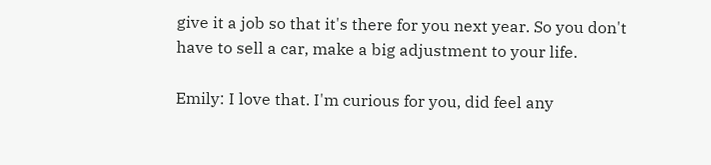give it a job so that it's there for you next year. So you don't have to sell a car, make a big adjustment to your life.

Emily: I love that. I'm curious for you, did feel any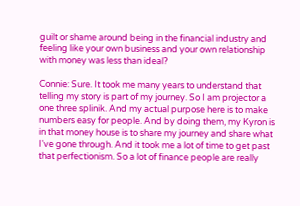guilt or shame around being in the financial industry and feeling like your own business and your own relationship with money was less than ideal?

Connie: Sure. It took me many years to understand that telling my story is part of my journey. So I am projector a one three splinik. And my actual purpose here is to make numbers easy for people. And by doing them, my Kyron is in that money house is to share my journey and share what I've gone through. And it took me a lot of time to get past that perfectionism. So a lot of finance people are really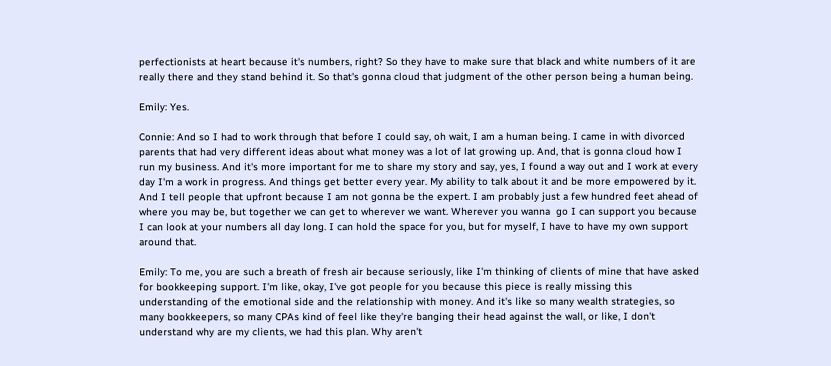perfectionists at heart because it's numbers, right? So they have to make sure that black and white numbers of it are really there and they stand behind it. So that's gonna cloud that judgment of the other person being a human being.

Emily: Yes.

Connie: And so I had to work through that before I could say, oh wait, I am a human being. I came in with divorced parents that had very different ideas about what money was a lot of lat growing up. And, that is gonna cloud how I run my business. And it's more important for me to share my story and say, yes, I found a way out and I work at every day I'm a work in progress. And things get better every year. My ability to talk about it and be more empowered by it. And I tell people that upfront because I am not gonna be the expert. I am probably just a few hundred feet ahead of where you may be, but together we can get to wherever we want. Wherever you wanna  go I can support you because I can look at your numbers all day long. I can hold the space for you, but for myself, I have to have my own support around that.

Emily: To me, you are such a breath of fresh air because seriously, like I'm thinking of clients of mine that have asked for bookkeeping support. I'm like, okay, I've got people for you because this piece is really missing this understanding of the emotional side and the relationship with money. And it's like so many wealth strategies, so many bookkeepers, so many CPAs kind of feel like they're banging their head against the wall, or like, I don't understand why are my clients, we had this plan. Why aren't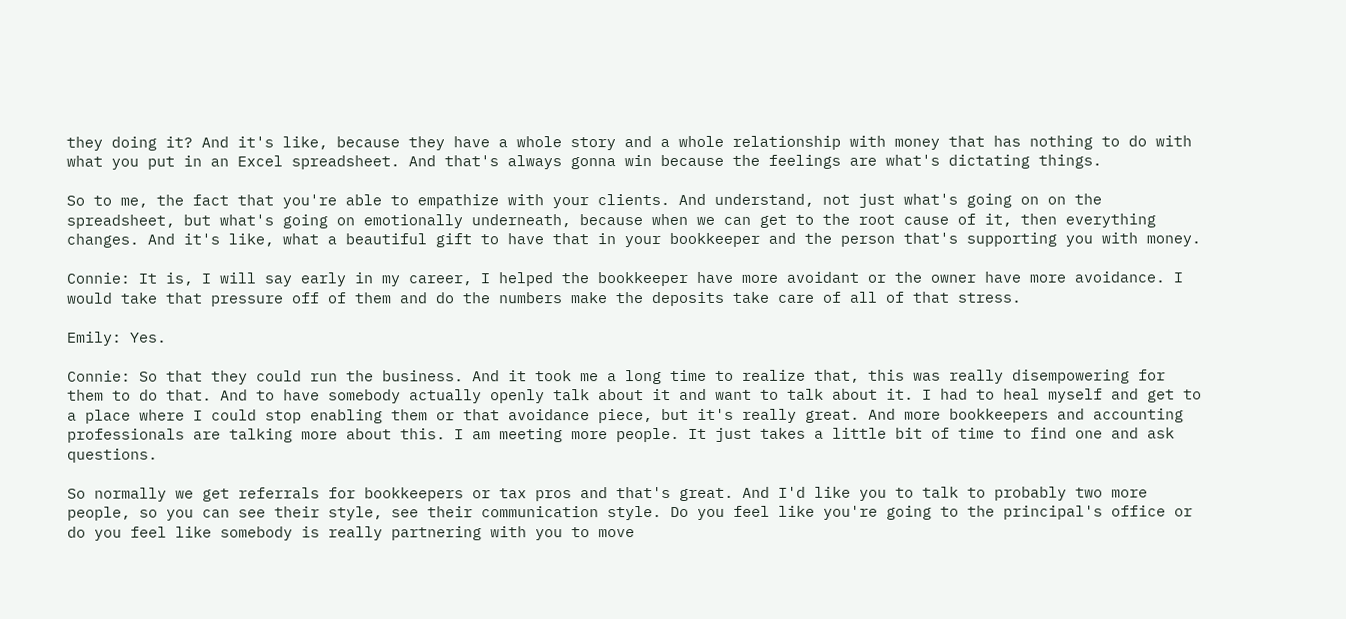they doing it? And it's like, because they have a whole story and a whole relationship with money that has nothing to do with what you put in an Excel spreadsheet. And that's always gonna win because the feelings are what's dictating things.

So to me, the fact that you're able to empathize with your clients. And understand, not just what's going on on the spreadsheet, but what's going on emotionally underneath, because when we can get to the root cause of it, then everything changes. And it's like, what a beautiful gift to have that in your bookkeeper and the person that's supporting you with money.

Connie: It is, I will say early in my career, I helped the bookkeeper have more avoidant or the owner have more avoidance. I would take that pressure off of them and do the numbers make the deposits take care of all of that stress.

Emily: Yes.

Connie: So that they could run the business. And it took me a long time to realize that, this was really disempowering for them to do that. And to have somebody actually openly talk about it and want to talk about it. I had to heal myself and get to a place where I could stop enabling them or that avoidance piece, but it's really great. And more bookkeepers and accounting professionals are talking more about this. I am meeting more people. It just takes a little bit of time to find one and ask questions.

So normally we get referrals for bookkeepers or tax pros and that's great. And I'd like you to talk to probably two more people, so you can see their style, see their communication style. Do you feel like you're going to the principal's office or do you feel like somebody is really partnering with you to move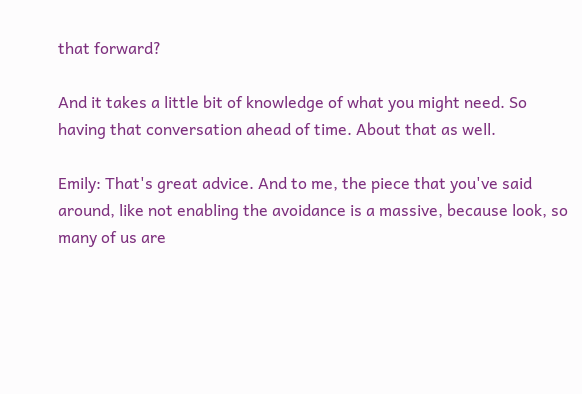that forward?

And it takes a little bit of knowledge of what you might need. So having that conversation ahead of time. About that as well.

Emily: That's great advice. And to me, the piece that you've said around, like not enabling the avoidance is a massive, because look, so many of us are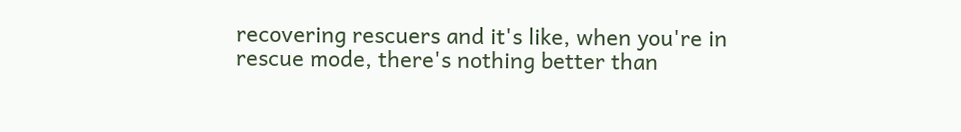recovering rescuers and it's like, when you're in rescue mode, there's nothing better than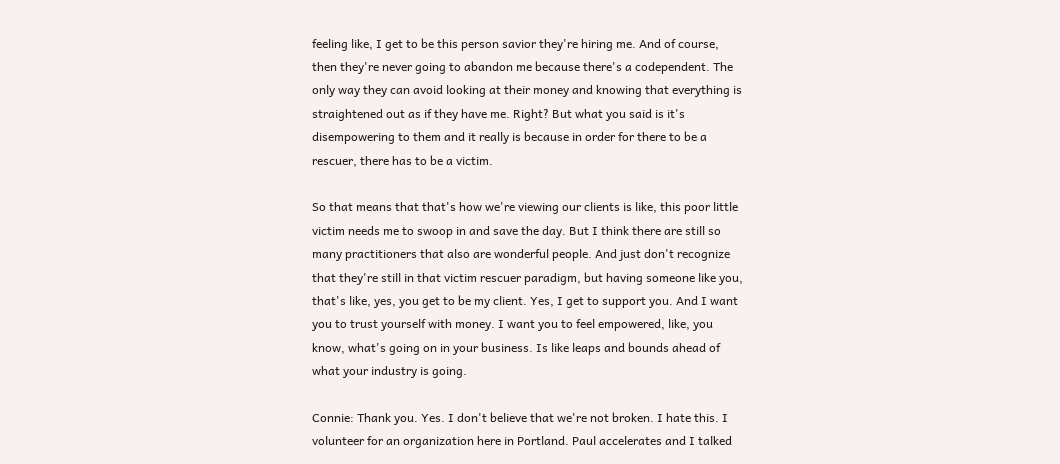feeling like, I get to be this person savior they're hiring me. And of course, then they're never going to abandon me because there's a codependent. The only way they can avoid looking at their money and knowing that everything is straightened out as if they have me. Right? But what you said is it's disempowering to them and it really is because in order for there to be a rescuer, there has to be a victim.

So that means that that's how we're viewing our clients is like, this poor little victim needs me to swoop in and save the day. But I think there are still so many practitioners that also are wonderful people. And just don't recognize that they're still in that victim rescuer paradigm, but having someone like you, that's like, yes, you get to be my client. Yes, I get to support you. And I want you to trust yourself with money. I want you to feel empowered, like, you know, what's going on in your business. Is like leaps and bounds ahead of what your industry is going.

Connie: Thank you. Yes. I don't believe that we're not broken. I hate this. I volunteer for an organization here in Portland. Paul accelerates and I talked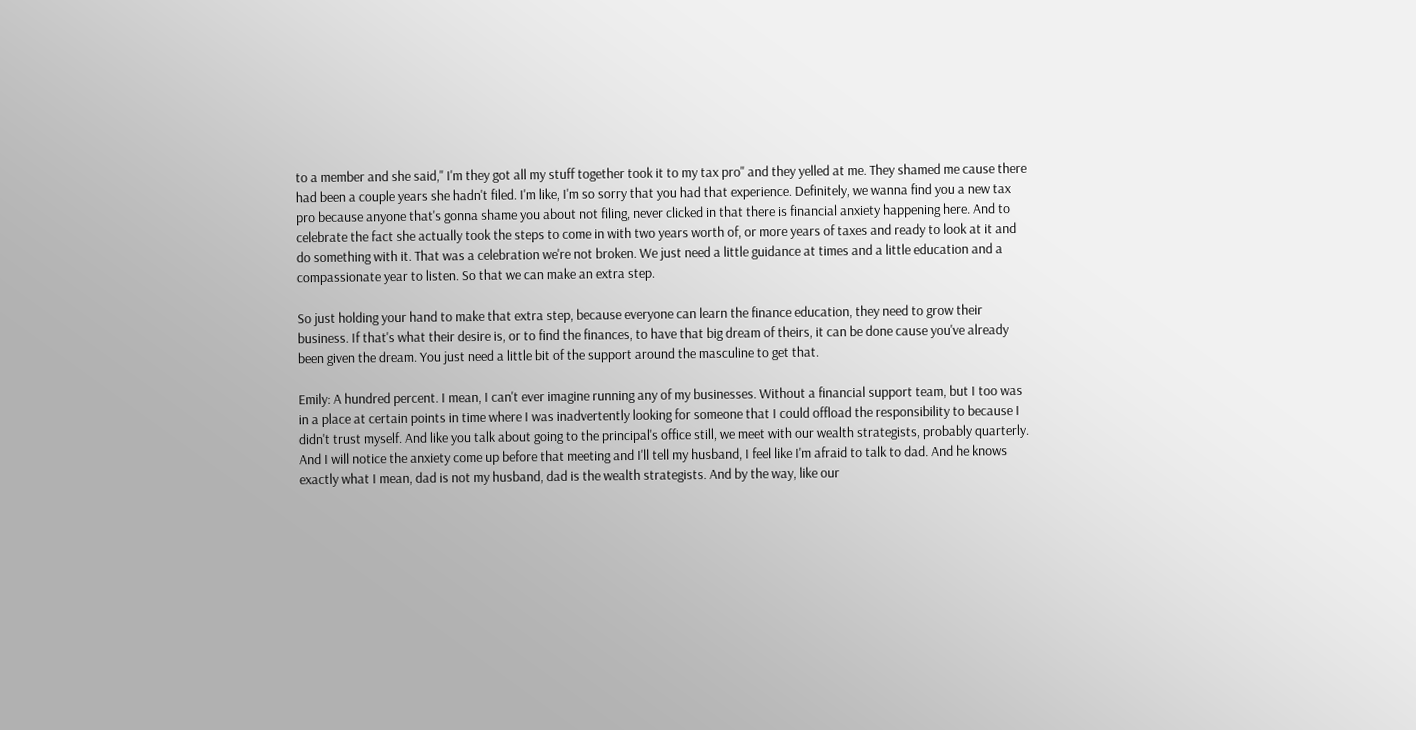to a member and she said," I'm they got all my stuff together took it to my tax pro" and they yelled at me. They shamed me cause there had been a couple years she hadn't filed. I'm like, I'm so sorry that you had that experience. Definitely, we wanna find you a new tax pro because anyone that's gonna shame you about not filing, never clicked in that there is financial anxiety happening here. And to celebrate the fact she actually took the steps to come in with two years worth of, or more years of taxes and ready to look at it and do something with it. That was a celebration we're not broken. We just need a little guidance at times and a little education and a compassionate year to listen. So that we can make an extra step.

So just holding your hand to make that extra step, because everyone can learn the finance education, they need to grow their business. If that's what their desire is, or to find the finances, to have that big dream of theirs, it can be done cause you've already been given the dream. You just need a little bit of the support around the masculine to get that.

Emily: A hundred percent. I mean, I can't ever imagine running any of my businesses. Without a financial support team, but I too was in a place at certain points in time where I was inadvertently looking for someone that I could offload the responsibility to because I didn't trust myself. And like you talk about going to the principal's office still, we meet with our wealth strategists, probably quarterly. And I will notice the anxiety come up before that meeting and I'll tell my husband, I feel like I'm afraid to talk to dad. And he knows exactly what I mean, dad is not my husband, dad is the wealth strategists. And by the way, like our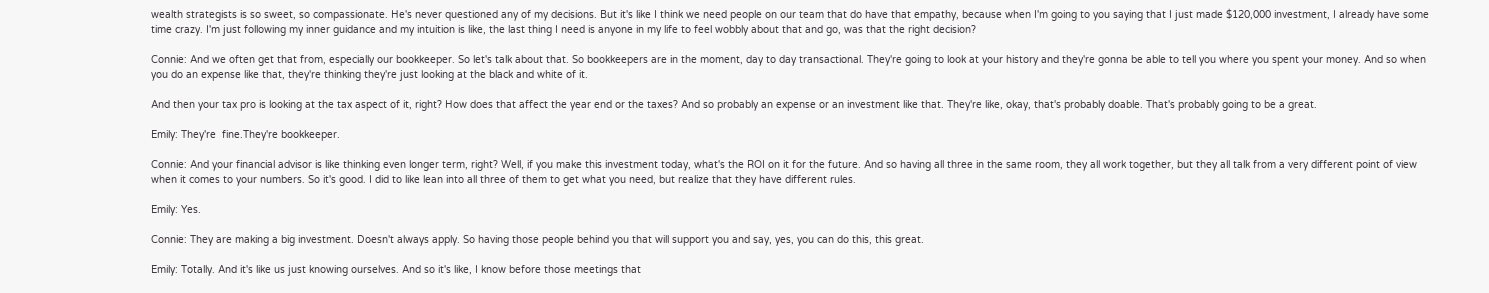wealth strategists is so sweet, so compassionate. He's never questioned any of my decisions. But it's like I think we need people on our team that do have that empathy, because when I'm going to you saying that I just made $120,000 investment, I already have some time crazy. I'm just following my inner guidance and my intuition is like, the last thing I need is anyone in my life to feel wobbly about that and go, was that the right decision?

Connie: And we often get that from, especially our bookkeeper. So let's talk about that. So bookkeepers are in the moment, day to day transactional. They're going to look at your history and they're gonna be able to tell you where you spent your money. And so when you do an expense like that, they're thinking they're just looking at the black and white of it.

And then your tax pro is looking at the tax aspect of it, right? How does that affect the year end or the taxes? And so probably an expense or an investment like that. They're like, okay, that's probably doable. That's probably going to be a great.

Emily: They're  fine.They're bookkeeper.

Connie: And your financial advisor is like thinking even longer term, right? Well, if you make this investment today, what's the ROI on it for the future. And so having all three in the same room, they all work together, but they all talk from a very different point of view when it comes to your numbers. So it's good. I did to like lean into all three of them to get what you need, but realize that they have different rules.

Emily: Yes.

Connie: They are making a big investment. Doesn't always apply. So having those people behind you that will support you and say, yes, you can do this, this great.

Emily: Totally. And it's like us just knowing ourselves. And so it's like, I know before those meetings that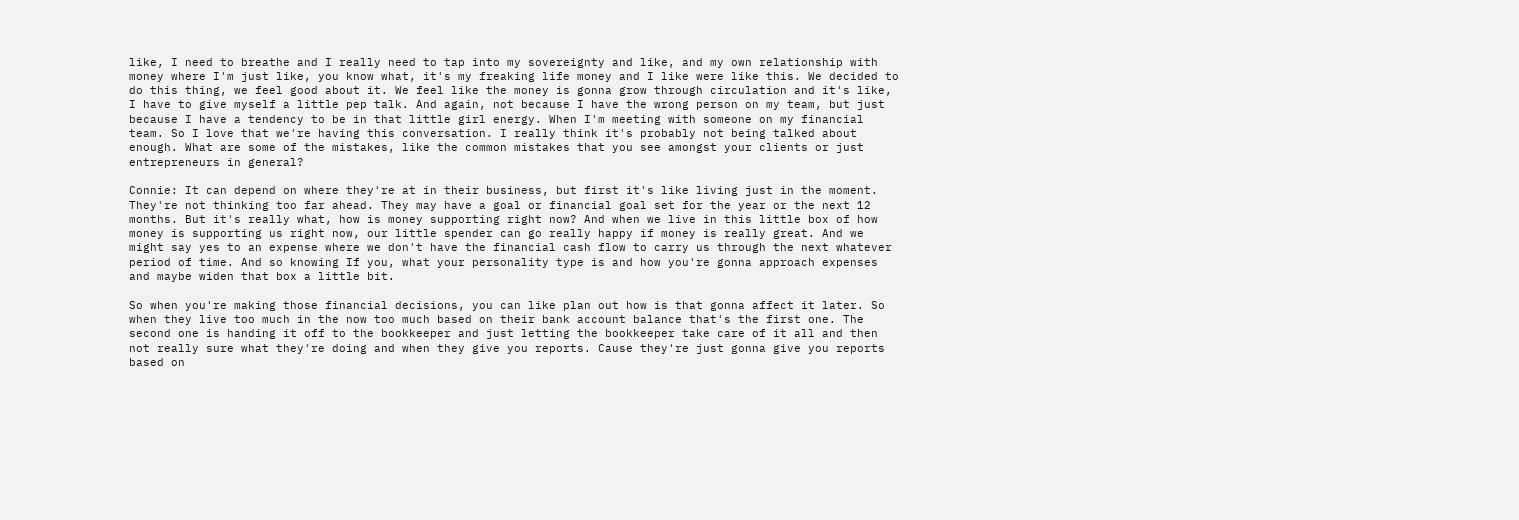like, I need to breathe and I really need to tap into my sovereignty and like, and my own relationship with money where I'm just like, you know what, it's my freaking life money and I like were like this. We decided to do this thing, we feel good about it. We feel like the money is gonna grow through circulation and it's like, I have to give myself a little pep talk. And again, not because I have the wrong person on my team, but just because I have a tendency to be in that little girl energy. When I'm meeting with someone on my financial team. So I love that we're having this conversation. I really think it's probably not being talked about enough. What are some of the mistakes, like the common mistakes that you see amongst your clients or just entrepreneurs in general?

Connie: It can depend on where they're at in their business, but first it's like living just in the moment. They're not thinking too far ahead. They may have a goal or financial goal set for the year or the next 12 months. But it's really what, how is money supporting right now? And when we live in this little box of how money is supporting us right now, our little spender can go really happy if money is really great. And we might say yes to an expense where we don't have the financial cash flow to carry us through the next whatever period of time. And so knowing If you, what your personality type is and how you're gonna approach expenses and maybe widen that box a little bit.

So when you're making those financial decisions, you can like plan out how is that gonna affect it later. So when they live too much in the now too much based on their bank account balance that's the first one. The second one is handing it off to the bookkeeper and just letting the bookkeeper take care of it all and then not really sure what they're doing and when they give you reports. Cause they're just gonna give you reports based on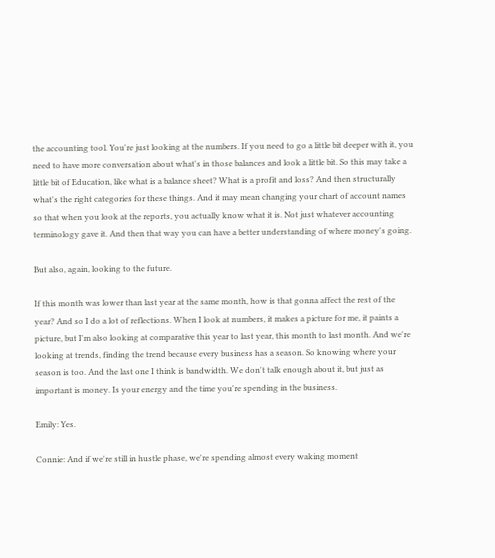the accounting tool. You're just looking at the numbers. If you need to go a little bit deeper with it, you need to have more conversation about what's in those balances and look a little bit. So this may take a little bit of Education, like what is a balance sheet? What is a profit and loss? And then structurally what's the right categories for these things. And it may mean changing your chart of account names so that when you look at the reports, you actually know what it is. Not just whatever accounting terminology gave it. And then that way you can have a better understanding of where money's going.

But also, again, looking to the future.

If this month was lower than last year at the same month, how is that gonna affect the rest of the year? And so I do a lot of reflections. When I look at numbers, it makes a picture for me, it paints a picture, but I'm also looking at comparative this year to last year, this month to last month. And we're looking at trends, finding the trend because every business has a season. So knowing where your season is too. And the last one I think is bandwidth. We don't talk enough about it, but just as important is money. Is your energy and the time you're spending in the business.

Emily: Yes.

Connie: And if we're still in hustle phase, we're spending almost every waking moment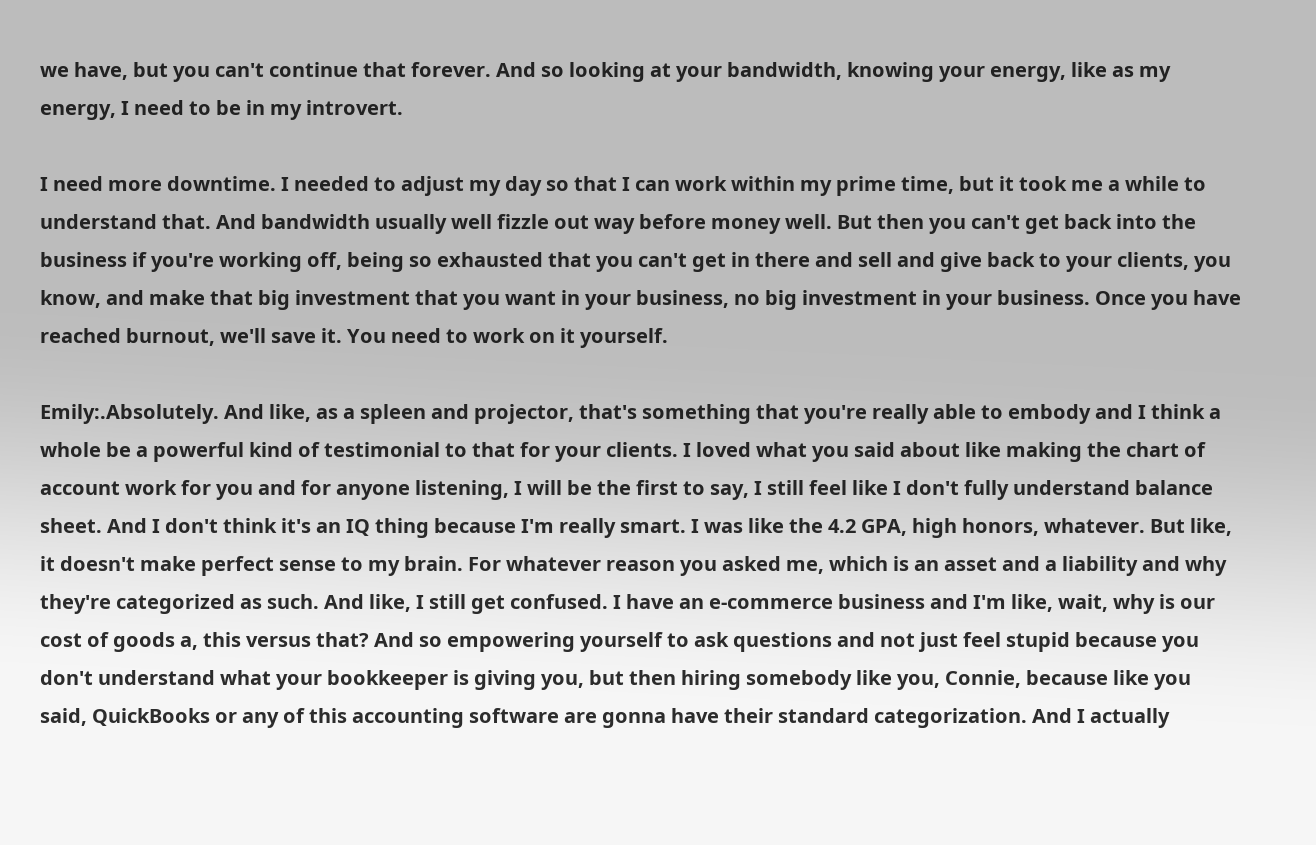we have, but you can't continue that forever. And so looking at your bandwidth, knowing your energy, like as my energy, I need to be in my introvert.

I need more downtime. I needed to adjust my day so that I can work within my prime time, but it took me a while to understand that. And bandwidth usually well fizzle out way before money well. But then you can't get back into the business if you're working off, being so exhausted that you can't get in there and sell and give back to your clients, you know, and make that big investment that you want in your business, no big investment in your business. Once you have reached burnout, we'll save it. You need to work on it yourself.

Emily:.Absolutely. And like, as a spleen and projector, that's something that you're really able to embody and I think a whole be a powerful kind of testimonial to that for your clients. I loved what you said about like making the chart of account work for you and for anyone listening, I will be the first to say, I still feel like I don't fully understand balance sheet. And I don't think it's an IQ thing because I'm really smart. I was like the 4.2 GPA, high honors, whatever. But like, it doesn't make perfect sense to my brain. For whatever reason you asked me, which is an asset and a liability and why they're categorized as such. And like, I still get confused. I have an e-commerce business and I'm like, wait, why is our cost of goods a, this versus that? And so empowering yourself to ask questions and not just feel stupid because you don't understand what your bookkeeper is giving you, but then hiring somebody like you, Connie, because like you said, QuickBooks or any of this accounting software are gonna have their standard categorization. And I actually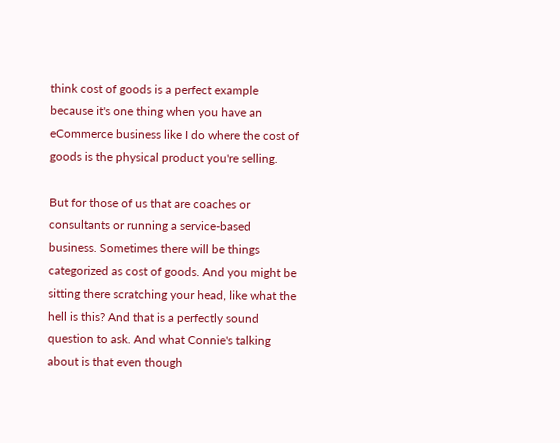think cost of goods is a perfect example because it's one thing when you have an eCommerce business like I do where the cost of goods is the physical product you're selling.

But for those of us that are coaches or consultants or running a service-based business. Sometimes there will be things categorized as cost of goods. And you might be sitting there scratching your head, like what the hell is this? And that is a perfectly sound question to ask. And what Connie's talking about is that even though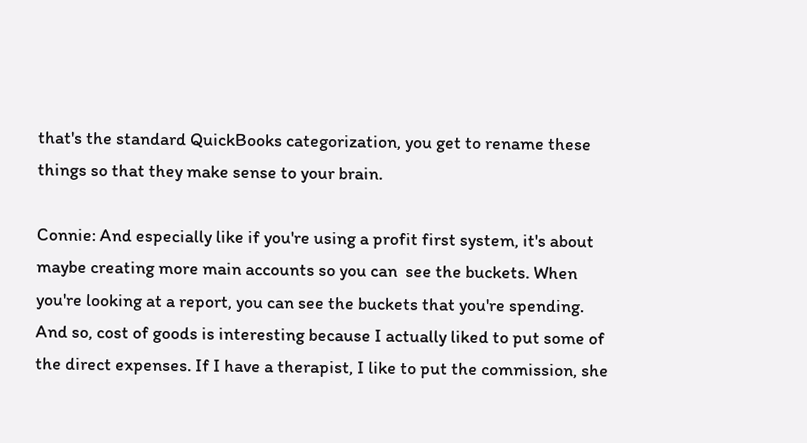that's the standard QuickBooks categorization, you get to rename these things so that they make sense to your brain.

Connie: And especially like if you're using a profit first system, it's about maybe creating more main accounts so you can  see the buckets. When you're looking at a report, you can see the buckets that you're spending. And so, cost of goods is interesting because I actually liked to put some of the direct expenses. If I have a therapist, I like to put the commission, she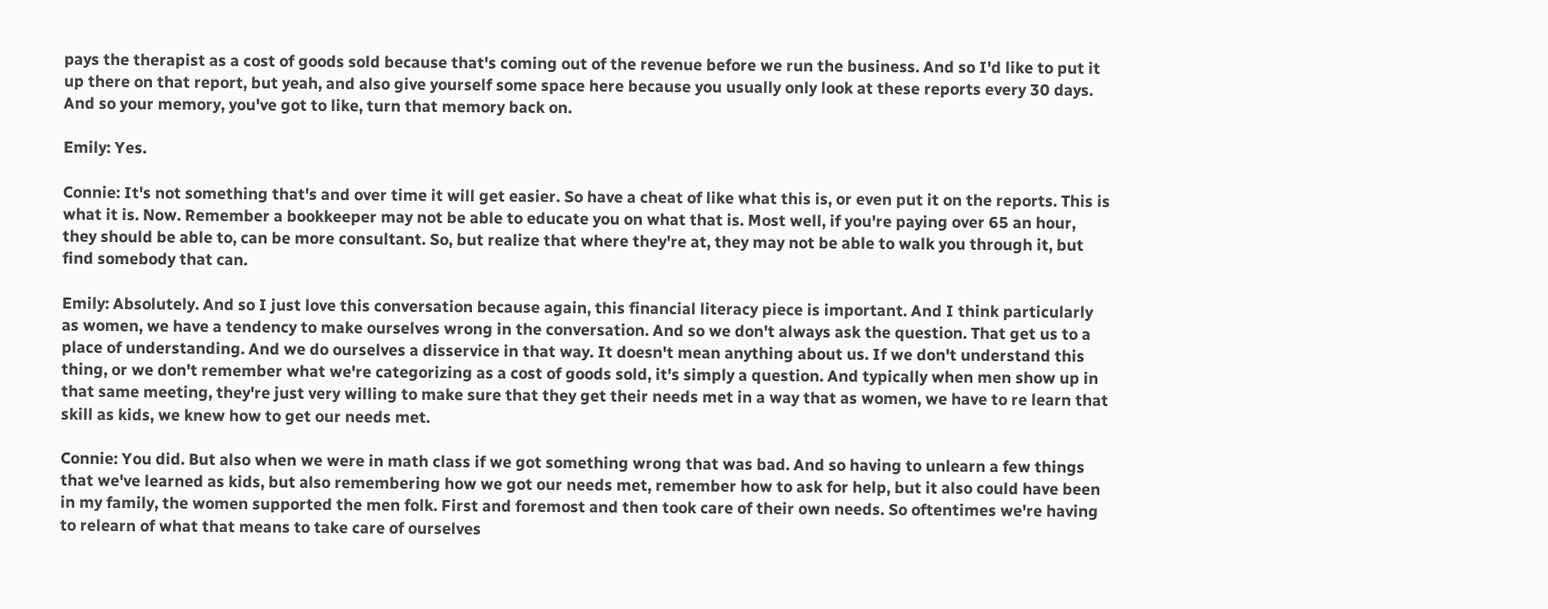pays the therapist as a cost of goods sold because that's coming out of the revenue before we run the business. And so I'd like to put it up there on that report, but yeah, and also give yourself some space here because you usually only look at these reports every 30 days. And so your memory, you've got to like, turn that memory back on.

Emily: Yes.

Connie: It's not something that's and over time it will get easier. So have a cheat of like what this is, or even put it on the reports. This is what it is. Now. Remember a bookkeeper may not be able to educate you on what that is. Most well, if you're paying over 65 an hour, they should be able to, can be more consultant. So, but realize that where they're at, they may not be able to walk you through it, but find somebody that can.

Emily: Absolutely. And so I just love this conversation because again, this financial literacy piece is important. And I think particularly as women, we have a tendency to make ourselves wrong in the conversation. And so we don't always ask the question. That get us to a place of understanding. And we do ourselves a disservice in that way. It doesn't mean anything about us. If we don't understand this thing, or we don't remember what we're categorizing as a cost of goods sold, it's simply a question. And typically when men show up in that same meeting, they're just very willing to make sure that they get their needs met in a way that as women, we have to re learn that skill as kids, we knew how to get our needs met.

Connie: You did. But also when we were in math class if we got something wrong that was bad. And so having to unlearn a few things that we've learned as kids, but also remembering how we got our needs met, remember how to ask for help, but it also could have been in my family, the women supported the men folk. First and foremost and then took care of their own needs. So oftentimes we're having to relearn of what that means to take care of ourselves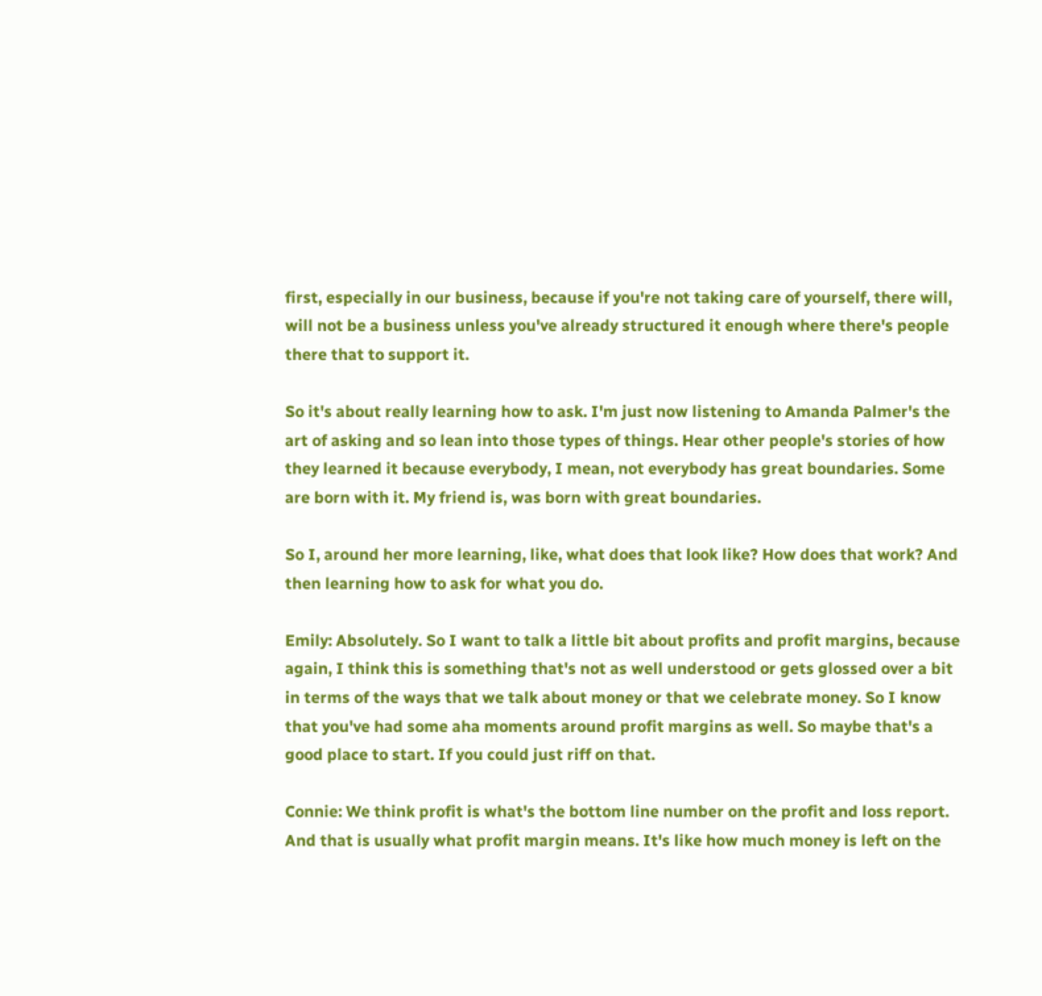first, especially in our business, because if you're not taking care of yourself, there will, will not be a business unless you've already structured it enough where there's people there that to support it.

So it's about really learning how to ask. I'm just now listening to Amanda Palmer's the art of asking and so lean into those types of things. Hear other people's stories of how they learned it because everybody, I mean, not everybody has great boundaries. Some are born with it. My friend is, was born with great boundaries.

So I, around her more learning, like, what does that look like? How does that work? And then learning how to ask for what you do.

Emily: Absolutely. So I want to talk a little bit about profits and profit margins, because again, I think this is something that's not as well understood or gets glossed over a bit in terms of the ways that we talk about money or that we celebrate money. So I know that you've had some aha moments around profit margins as well. So maybe that's a good place to start. If you could just riff on that.

Connie: We think profit is what's the bottom line number on the profit and loss report. And that is usually what profit margin means. It's like how much money is left on the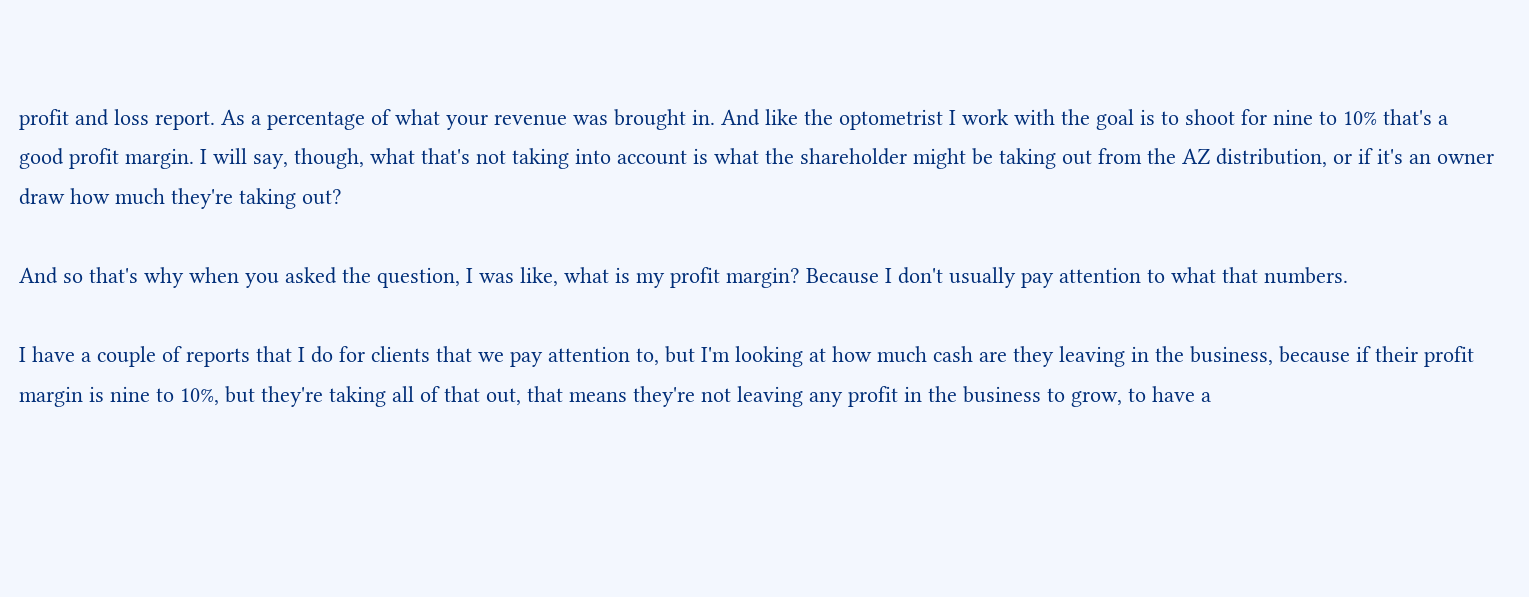profit and loss report. As a percentage of what your revenue was brought in. And like the optometrist I work with the goal is to shoot for nine to 10% that's a good profit margin. I will say, though, what that's not taking into account is what the shareholder might be taking out from the AZ distribution, or if it's an owner draw how much they're taking out?

And so that's why when you asked the question, I was like, what is my profit margin? Because I don't usually pay attention to what that numbers.

I have a couple of reports that I do for clients that we pay attention to, but I'm looking at how much cash are they leaving in the business, because if their profit margin is nine to 10%, but they're taking all of that out, that means they're not leaving any profit in the business to grow, to have a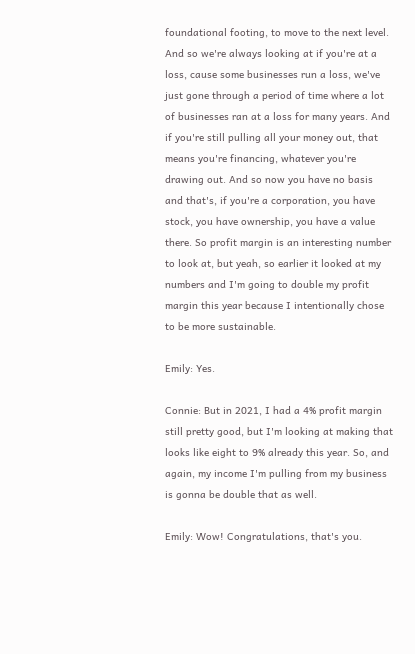foundational footing, to move to the next level. And so we're always looking at if you're at a loss, cause some businesses run a loss, we've just gone through a period of time where a lot of businesses ran at a loss for many years. And if you're still pulling all your money out, that means you're financing, whatever you're drawing out. And so now you have no basis and that's, if you're a corporation, you have stock, you have ownership, you have a value there. So profit margin is an interesting number to look at, but yeah, so earlier it looked at my numbers and I'm going to double my profit margin this year because I intentionally chose to be more sustainable.

Emily: Yes.

Connie: But in 2021, I had a 4% profit margin still pretty good, but I'm looking at making that looks like eight to 9% already this year. So, and again, my income I'm pulling from my business is gonna be double that as well.

Emily: Wow! Congratulations, that's you.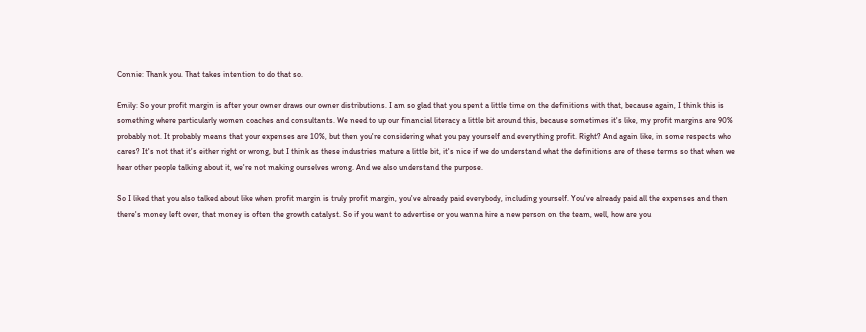Connie: Thank you. That takes intention to do that so.

Emily: So your profit margin is after your owner draws our owner distributions. I am so glad that you spent a little time on the definitions with that, because again, I think this is something where particularly women coaches and consultants. We need to up our financial literacy a little bit around this, because sometimes it's like, my profit margins are 90% probably not. It probably means that your expenses are 10%, but then you're considering what you pay yourself and everything profit. Right? And again like, in some respects who cares? It's not that it's either right or wrong, but I think as these industries mature a little bit, it's nice if we do understand what the definitions are of these terms so that when we hear other people talking about it, we're not making ourselves wrong. And we also understand the purpose.

So I liked that you also talked about like when profit margin is truly profit margin, you've already paid everybody, including yourself. You've already paid all the expenses and then there's money left over, that money is often the growth catalyst. So if you want to advertise or you wanna hire a new person on the team, well, how are you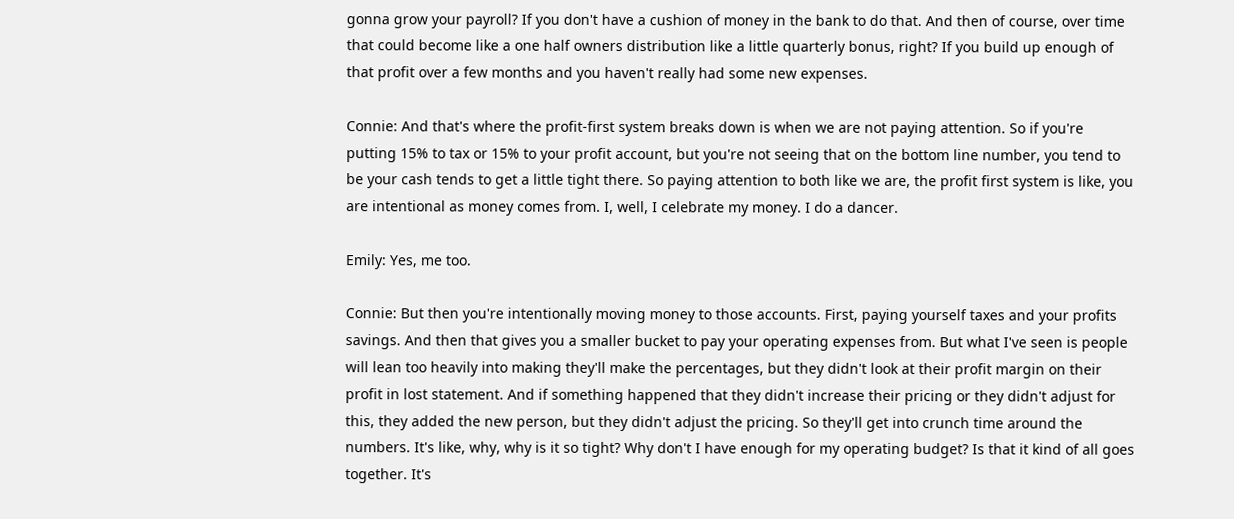gonna grow your payroll? If you don't have a cushion of money in the bank to do that. And then of course, over time that could become like a one half owners distribution like a little quarterly bonus, right? If you build up enough of that profit over a few months and you haven't really had some new expenses.

Connie: And that's where the profit-first system breaks down is when we are not paying attention. So if you're putting 15% to tax or 15% to your profit account, but you're not seeing that on the bottom line number, you tend to be your cash tends to get a little tight there. So paying attention to both like we are, the profit first system is like, you are intentional as money comes from. I, well, I celebrate my money. I do a dancer.

Emily: Yes, me too.

Connie: But then you're intentionally moving money to those accounts. First, paying yourself taxes and your profits savings. And then that gives you a smaller bucket to pay your operating expenses from. But what I've seen is people will lean too heavily into making they'll make the percentages, but they didn't look at their profit margin on their profit in lost statement. And if something happened that they didn't increase their pricing or they didn't adjust for this, they added the new person, but they didn't adjust the pricing. So they'll get into crunch time around the numbers. It's like, why, why is it so tight? Why don't I have enough for my operating budget? Is that it kind of all goes together. It's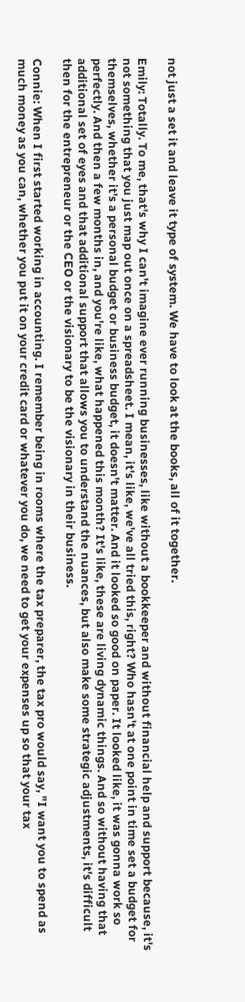not just a set it and leave it type of system. We have to look at the books, all of it together.

Emily: Totally. To me, that's why I can't imagine ever running businesses, like without a bookkeeper and without financial help and support because, it's not something that you just map out once on a spreadsheet. I mean, it's like, we've all tried this, right? Who hasn't at one point in time set a budget for themselves, whether it's a personal budget or business budget, it doesn't matter. And it looked so good on paper. It looked like, it was gonna work so perfectly. And then a few months in, and you're like, what happened this month? It's like, these are living dynamic things. And so without having that additional set of eyes and that additional support that allows you to understand the nuances, but also make some strategic adjustments, it's difficult then for the entrepreneur or the CEO or the visionary to be the visionary in their business.

Connie: When I first started working in accounting. I remember being in rooms where the tax preparer, the tax pro would say, "I want you to spend as much money as you can, whether you put it on your credit card or whatever you do, we need to get your expenses up so that your tax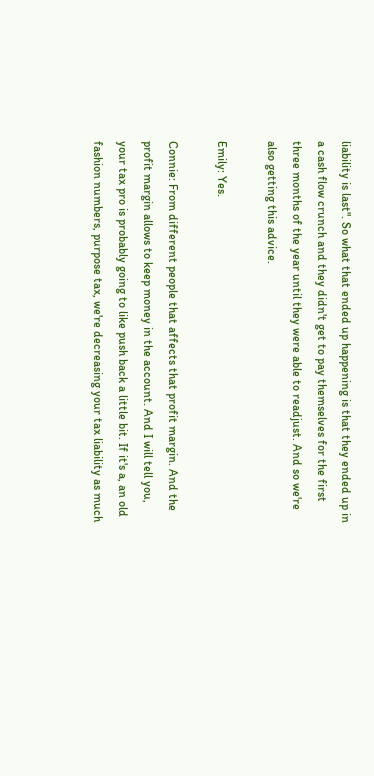liability is last". So what that ended up happening is that they ended up in a cash flow crunch and they didn't get to pay themselves for the first three months of the year until they were able to readjust. And so we're also getting this advice.

Emily: Yes.

Connie: From different people that affects that profit margin. And the profit margin allows to keep money in the account. And I will tell you, your tax pro is probably going to like push back a little bit. If it's a, an old fashion numbers, purpose tax, we're decreasing your tax liability as much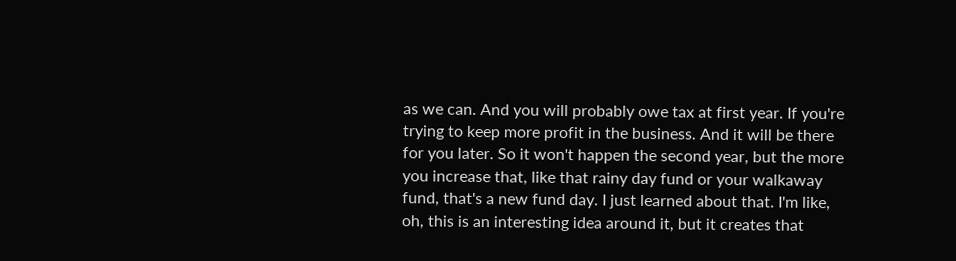as we can. And you will probably owe tax at first year. If you're trying to keep more profit in the business. And it will be there for you later. So it won't happen the second year, but the more you increase that, like that rainy day fund or your walkaway fund, that's a new fund day. I just learned about that. I'm like, oh, this is an interesting idea around it, but it creates that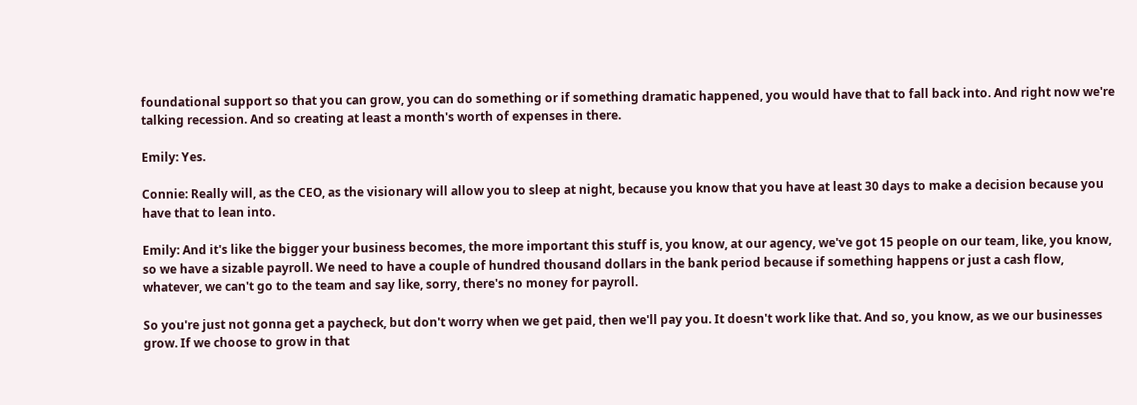foundational support so that you can grow, you can do something or if something dramatic happened, you would have that to fall back into. And right now we're talking recession. And so creating at least a month's worth of expenses in there.

Emily: Yes.

Connie: Really will, as the CEO, as the visionary will allow you to sleep at night, because you know that you have at least 30 days to make a decision because you have that to lean into.

Emily: And it's like the bigger your business becomes, the more important this stuff is, you know, at our agency, we've got 15 people on our team, like, you know, so we have a sizable payroll. We need to have a couple of hundred thousand dollars in the bank period because if something happens or just a cash flow, whatever, we can't go to the team and say like, sorry, there's no money for payroll.

So you're just not gonna get a paycheck, but don't worry when we get paid, then we'll pay you. It doesn't work like that. And so, you know, as we our businesses grow. If we choose to grow in that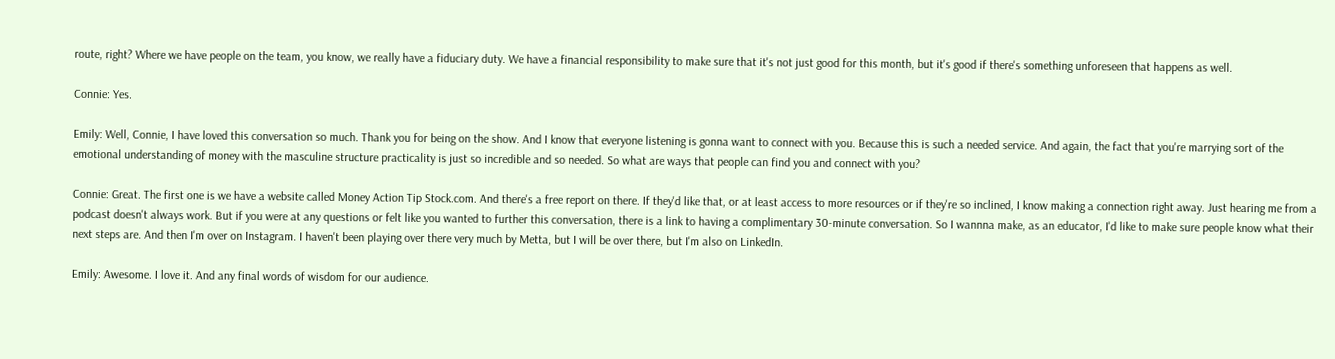route, right? Where we have people on the team, you know, we really have a fiduciary duty. We have a financial responsibility to make sure that it's not just good for this month, but it's good if there's something unforeseen that happens as well.

Connie: Yes.

Emily: Well, Connie, I have loved this conversation so much. Thank you for being on the show. And I know that everyone listening is gonna want to connect with you. Because this is such a needed service. And again, the fact that you're marrying sort of the emotional understanding of money with the masculine structure practicality is just so incredible and so needed. So what are ways that people can find you and connect with you?

Connie: Great. The first one is we have a website called Money Action Tip Stock.com. And there's a free report on there. If they'd like that, or at least access to more resources or if they're so inclined, I know making a connection right away. Just hearing me from a podcast doesn't always work. But if you were at any questions or felt like you wanted to further this conversation, there is a link to having a complimentary 30-minute conversation. So I wannna make, as an educator, I'd like to make sure people know what their next steps are. And then I'm over on Instagram. I haven't been playing over there very much by Metta, but I will be over there, but I'm also on LinkedIn.

Emily: Awesome. I love it. And any final words of wisdom for our audience.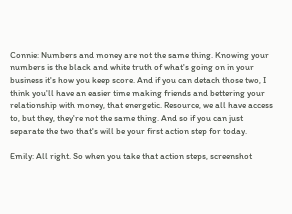Connie: Numbers and money are not the same thing. Knowing your numbers is the black and white truth of what's going on in your business it's how you keep score. And if you can detach those two, I think you'll have an easier time making friends and bettering your relationship with money, that energetic. Resource, we all have access to, but they, they're not the same thing. And so if you can just separate the two that's will be your first action step for today.

Emily: All right. So when you take that action steps, screenshot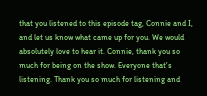that you listened to this episode tag, Connie and I, and let us know what came up for you. We would absolutely love to hear it. Connie, thank you so much for being on the show. Everyone that's listening. Thank you so much for listening and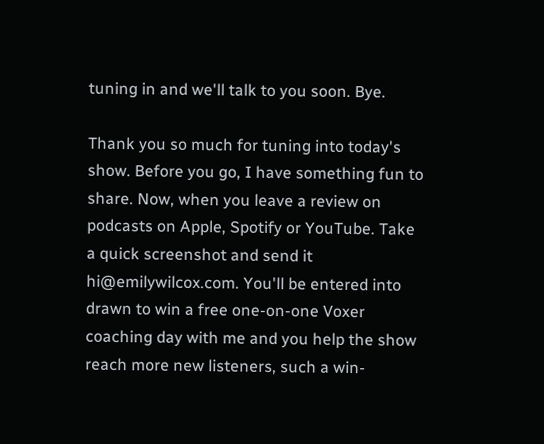tuning in and we'll talk to you soon. Bye.

Thank you so much for tuning into today's show. Before you go, I have something fun to share. Now, when you leave a review on podcasts on Apple, Spotify or YouTube. Take a quick screenshot and send it hi@emilywilcox.com. You'll be entered into drawn to win a free one-on-one Voxer coaching day with me and you help the show reach more new listeners, such a win-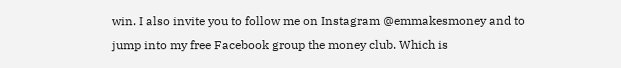win. I also invite you to follow me on Instagram @emmakesmoney and to jump into my free Facebook group the money club. Which is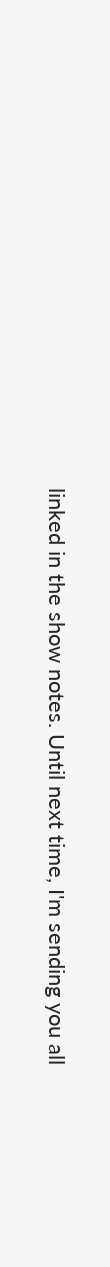linked in the show notes. Until next time, I'm sending you all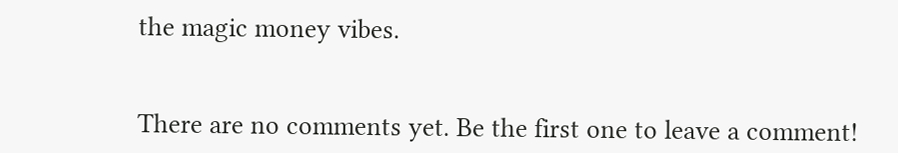the magic money vibes.


There are no comments yet. Be the first one to leave a comment!